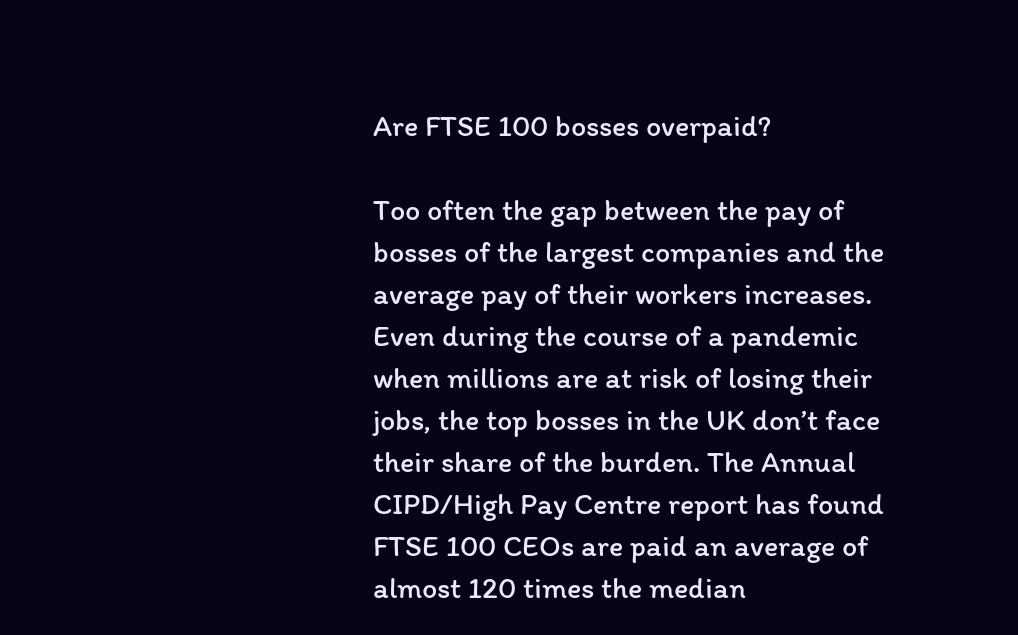Are FTSE 100 bosses overpaid?

Too often the gap between the pay of bosses of the largest companies and the average pay of their workers increases. Even during the course of a pandemic when millions are at risk of losing their jobs, the top bosses in the UK don’t face their share of the burden. The Annual CIPD/High Pay Centre report has found FTSE 100 CEOs are paid an average of almost 120 times the median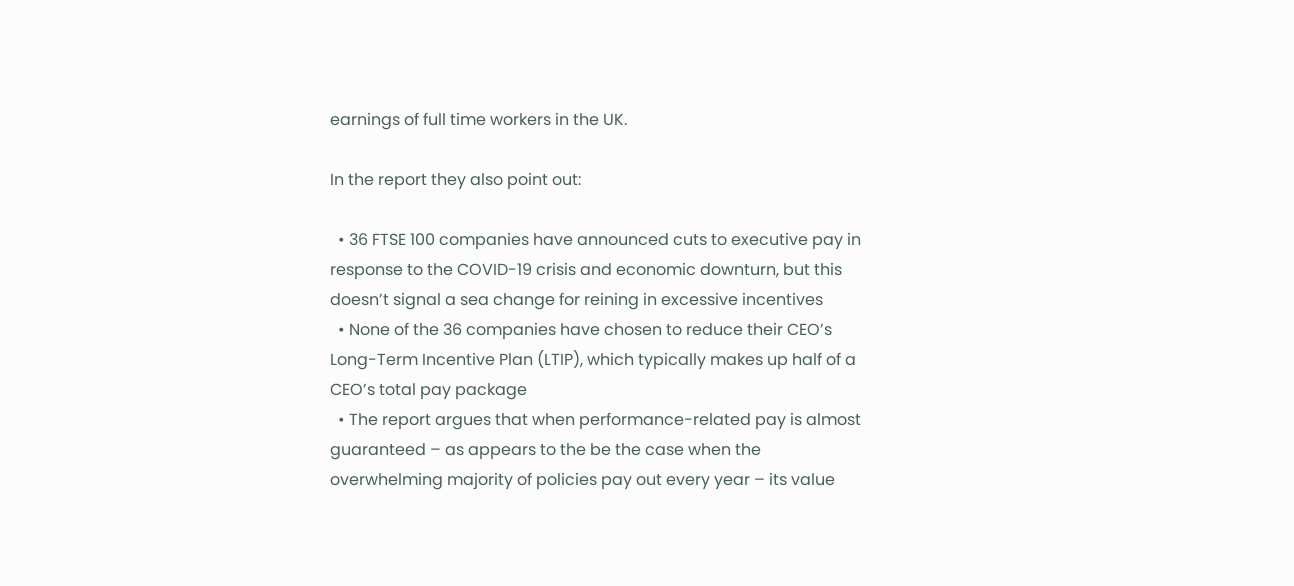earnings of full time workers in the UK.

In the report they also point out:

  • 36 FTSE 100 companies have announced cuts to executive pay in response to the COVID-19 crisis and economic downturn, but this doesn’t signal a sea change for reining in excessive incentives
  • None of the 36 companies have chosen to reduce their CEO’s Long-Term Incentive Plan (LTIP), which typically makes up half of a CEO’s total pay package
  • The report argues that when performance-related pay is almost guaranteed – as appears to the be the case when the overwhelming majority of policies pay out every year – its value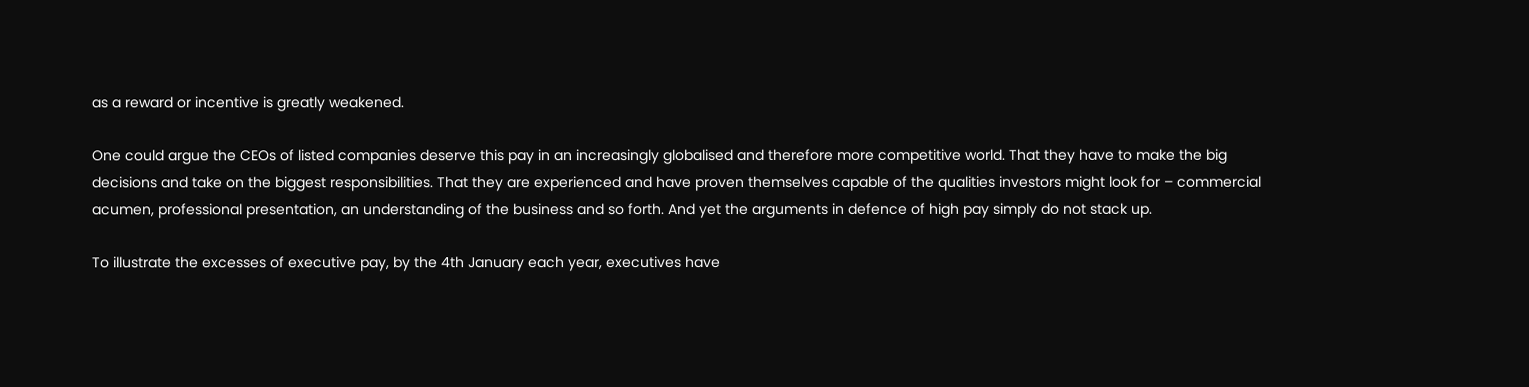as a reward or incentive is greatly weakened.

One could argue the CEOs of listed companies deserve this pay in an increasingly globalised and therefore more competitive world. That they have to make the big decisions and take on the biggest responsibilities. That they are experienced and have proven themselves capable of the qualities investors might look for – commercial acumen, professional presentation, an understanding of the business and so forth. And yet the arguments in defence of high pay simply do not stack up.

To illustrate the excesses of executive pay, by the 4th January each year, executives have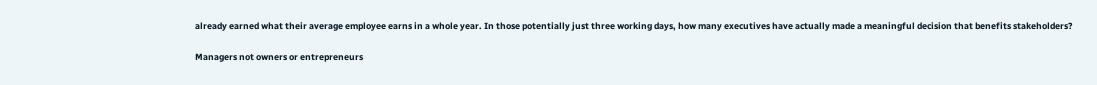already earned what their average employee earns in a whole year. In those potentially just three working days, how many executives have actually made a meaningful decision that benefits stakeholders?

Managers not owners or entrepreneurs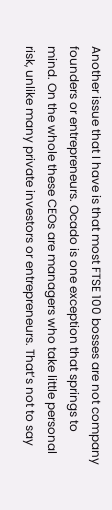Another issue that I have is that most FTSE 100 bosses are not company founders or entrepreneurs. Ocado is one exception that springs to mind. On the whole these CEOs are managers who take little personal risk, unlike many private investors or entrepreneurs. That’s not to say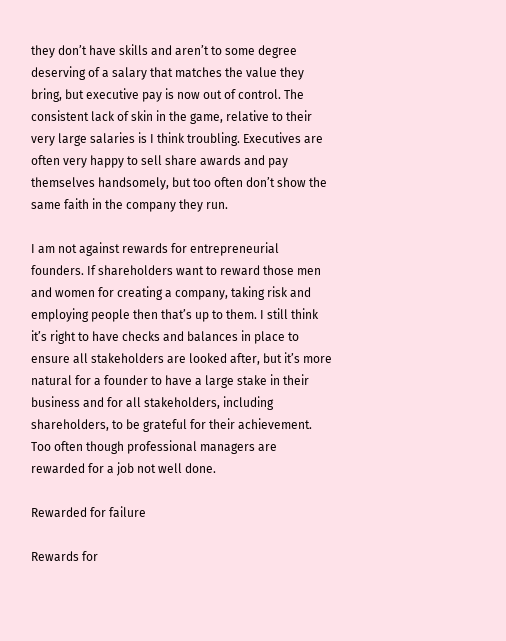they don’t have skills and aren’t to some degree deserving of a salary that matches the value they bring, but executive pay is now out of control. The consistent lack of skin in the game, relative to their very large salaries is I think troubling. Executives are often very happy to sell share awards and pay themselves handsomely, but too often don’t show the same faith in the company they run.

I am not against rewards for entrepreneurial founders. If shareholders want to reward those men and women for creating a company, taking risk and employing people then that’s up to them. I still think it’s right to have checks and balances in place to ensure all stakeholders are looked after, but it’s more natural for a founder to have a large stake in their business and for all stakeholders, including shareholders, to be grateful for their achievement. Too often though professional managers are rewarded for a job not well done.

Rewarded for failure

Rewards for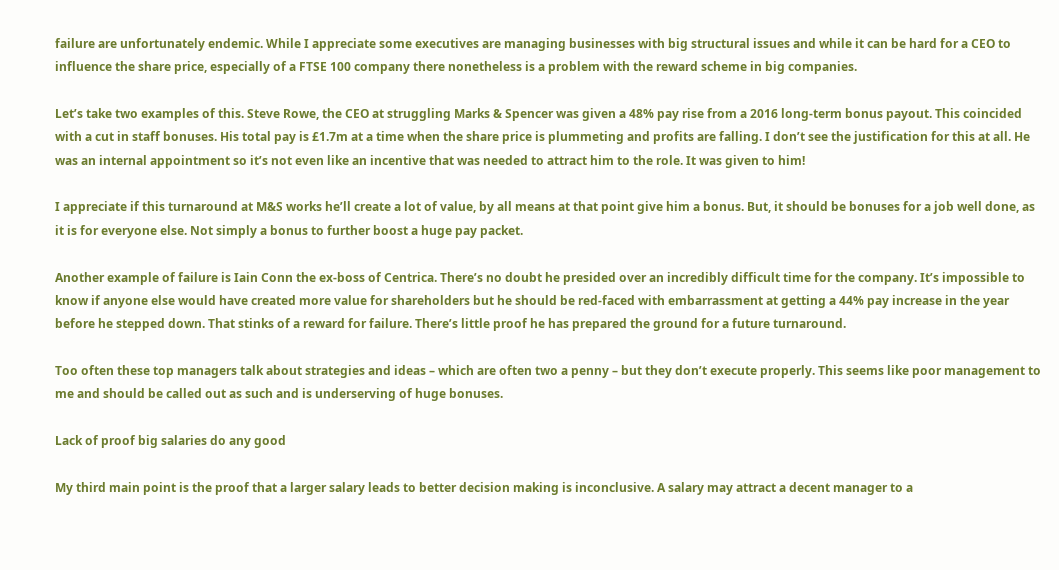failure are unfortunately endemic. While I appreciate some executives are managing businesses with big structural issues and while it can be hard for a CEO to influence the share price, especially of a FTSE 100 company there nonetheless is a problem with the reward scheme in big companies.

Let’s take two examples of this. Steve Rowe, the CEO at struggling Marks & Spencer was given a 48% pay rise from a 2016 long-term bonus payout. This coincided with a cut in staff bonuses. His total pay is £1.7m at a time when the share price is plummeting and profits are falling. I don’t see the justification for this at all. He was an internal appointment so it’s not even like an incentive that was needed to attract him to the role. It was given to him!

I appreciate if this turnaround at M&S works he’ll create a lot of value, by all means at that point give him a bonus. But, it should be bonuses for a job well done, as it is for everyone else. Not simply a bonus to further boost a huge pay packet.

Another example of failure is Iain Conn the ex-boss of Centrica. There’s no doubt he presided over an incredibly difficult time for the company. It’s impossible to know if anyone else would have created more value for shareholders but he should be red-faced with embarrassment at getting a 44% pay increase in the year before he stepped down. That stinks of a reward for failure. There’s little proof he has prepared the ground for a future turnaround.

Too often these top managers talk about strategies and ideas – which are often two a penny – but they don’t execute properly. This seems like poor management to me and should be called out as such and is underserving of huge bonuses.

Lack of proof big salaries do any good

My third main point is the proof that a larger salary leads to better decision making is inconclusive. A salary may attract a decent manager to a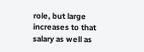role, but large increases to that salary as well as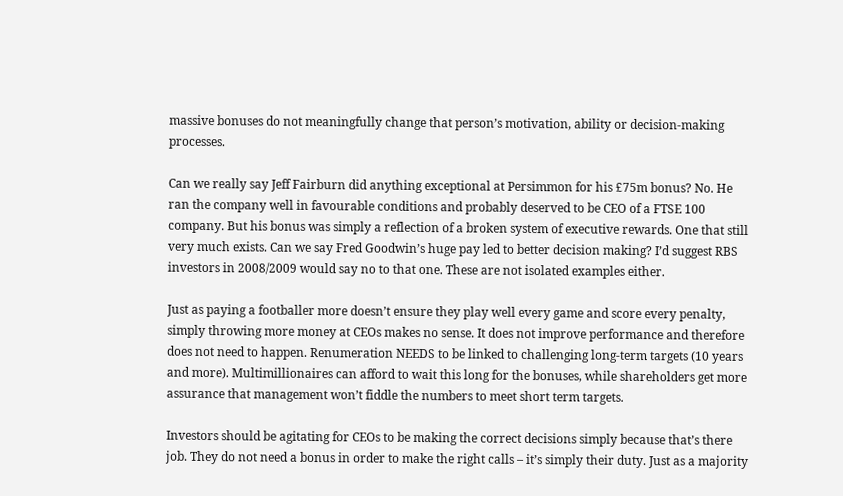massive bonuses do not meaningfully change that person’s motivation, ability or decision-making processes.

Can we really say Jeff Fairburn did anything exceptional at Persimmon for his £75m bonus? No. He ran the company well in favourable conditions and probably deserved to be CEO of a FTSE 100 company. But his bonus was simply a reflection of a broken system of executive rewards. One that still very much exists. Can we say Fred Goodwin’s huge pay led to better decision making? I’d suggest RBS investors in 2008/2009 would say no to that one. These are not isolated examples either.

Just as paying a footballer more doesn’t ensure they play well every game and score every penalty, simply throwing more money at CEOs makes no sense. It does not improve performance and therefore does not need to happen. Renumeration NEEDS to be linked to challenging long-term targets (10 years and more). Multimillionaires can afford to wait this long for the bonuses, while shareholders get more assurance that management won’t fiddle the numbers to meet short term targets.

Investors should be agitating for CEOs to be making the correct decisions simply because that’s there job. They do not need a bonus in order to make the right calls – it’s simply their duty. Just as a majority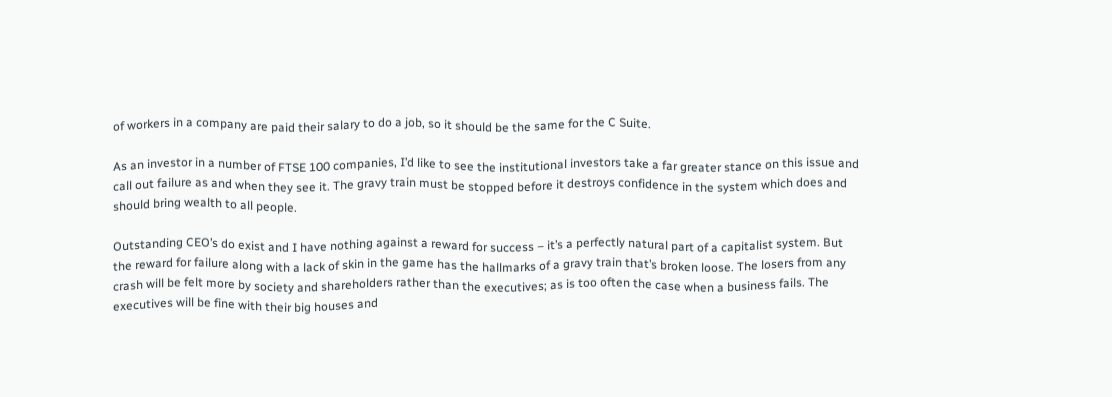of workers in a company are paid their salary to do a job, so it should be the same for the C Suite.

As an investor in a number of FTSE 100 companies, I’d like to see the institutional investors take a far greater stance on this issue and call out failure as and when they see it. The gravy train must be stopped before it destroys confidence in the system which does and should bring wealth to all people.

Outstanding CEO’s do exist and I have nothing against a reward for success – it’s a perfectly natural part of a capitalist system. But the reward for failure along with a lack of skin in the game has the hallmarks of a gravy train that’s broken loose. The losers from any crash will be felt more by society and shareholders rather than the executives; as is too often the case when a business fails. The executives will be fine with their big houses and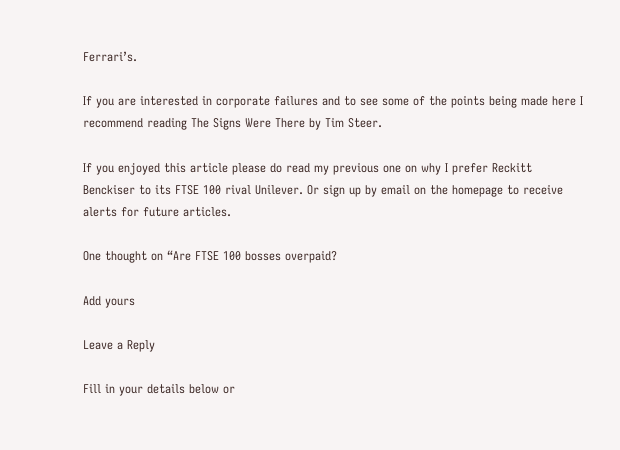Ferrari’s.

If you are interested in corporate failures and to see some of the points being made here I recommend reading The Signs Were There by Tim Steer.

If you enjoyed this article please do read my previous one on why I prefer Reckitt Benckiser to its FTSE 100 rival Unilever. Or sign up by email on the homepage to receive alerts for future articles.

One thought on “Are FTSE 100 bosses overpaid?

Add yours

Leave a Reply

Fill in your details below or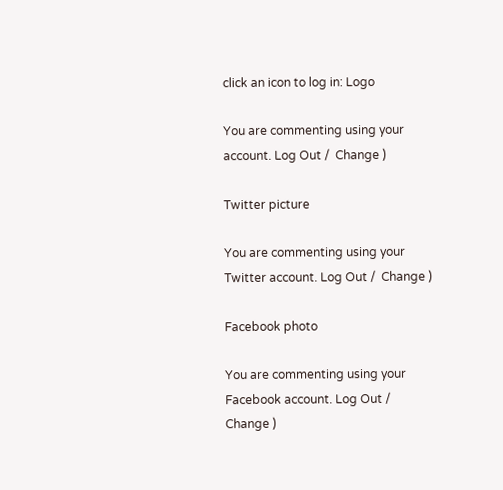click an icon to log in: Logo

You are commenting using your account. Log Out /  Change )

Twitter picture

You are commenting using your Twitter account. Log Out /  Change )

Facebook photo

You are commenting using your Facebook account. Log Out /  Change )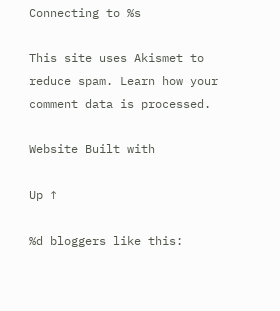Connecting to %s

This site uses Akismet to reduce spam. Learn how your comment data is processed.

Website Built with

Up ↑

%d bloggers like this: